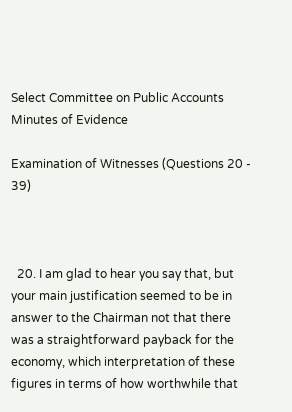Select Committee on Public Accounts Minutes of Evidence

Examination of Witnesses (Questions 20 - 39)



  20. I am glad to hear you say that, but your main justification seemed to be in answer to the Chairman not that there was a straightforward payback for the economy, which interpretation of these figures in terms of how worthwhile that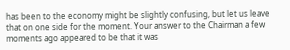has been to the economy might be slightly confusing, but let us leave that on one side for the moment. Your answer to the Chairman a few moments ago appeared to be that it was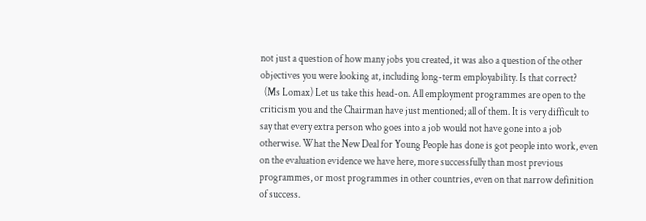not just a question of how many jobs you created, it was also a question of the other objectives you were looking at, including long-term employability. Is that correct?
  (Ms Lomax) Let us take this head-on. All employment programmes are open to the criticism you and the Chairman have just mentioned; all of them. It is very difficult to say that every extra person who goes into a job would not have gone into a job otherwise. What the New Deal for Young People has done is got people into work, even on the evaluation evidence we have here, more successfully than most previous programmes, or most programmes in other countries, even on that narrow definition of success.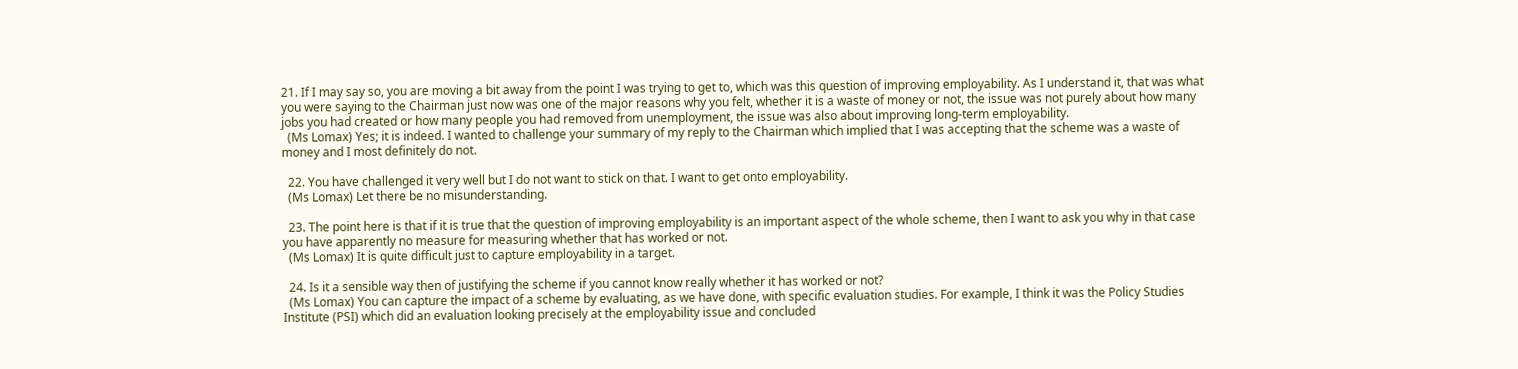21. If I may say so, you are moving a bit away from the point I was trying to get to, which was this question of improving employability. As I understand it, that was what you were saying to the Chairman just now was one of the major reasons why you felt, whether it is a waste of money or not, the issue was not purely about how many jobs you had created or how many people you had removed from unemployment, the issue was also about improving long-term employability.
  (Ms Lomax) Yes; it is indeed. I wanted to challenge your summary of my reply to the Chairman which implied that I was accepting that the scheme was a waste of money and I most definitely do not.

  22. You have challenged it very well but I do not want to stick on that. I want to get onto employability.
  (Ms Lomax) Let there be no misunderstanding.

  23. The point here is that if it is true that the question of improving employability is an important aspect of the whole scheme, then I want to ask you why in that case you have apparently no measure for measuring whether that has worked or not.
  (Ms Lomax) It is quite difficult just to capture employability in a target.

  24. Is it a sensible way then of justifying the scheme if you cannot know really whether it has worked or not?
  (Ms Lomax) You can capture the impact of a scheme by evaluating, as we have done, with specific evaluation studies. For example, I think it was the Policy Studies Institute (PSI) which did an evaluation looking precisely at the employability issue and concluded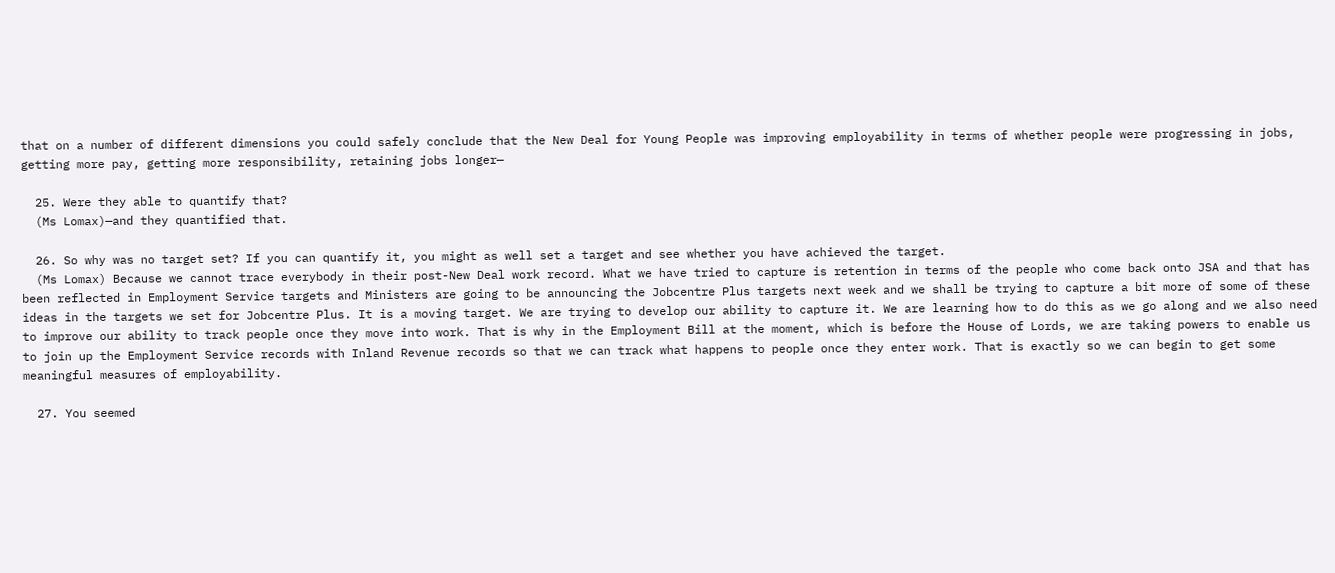that on a number of different dimensions you could safely conclude that the New Deal for Young People was improving employability in terms of whether people were progressing in jobs, getting more pay, getting more responsibility, retaining jobs longer—

  25. Were they able to quantify that?
  (Ms Lomax)—and they quantified that.

  26. So why was no target set? If you can quantify it, you might as well set a target and see whether you have achieved the target.
  (Ms Lomax) Because we cannot trace everybody in their post-New Deal work record. What we have tried to capture is retention in terms of the people who come back onto JSA and that has been reflected in Employment Service targets and Ministers are going to be announcing the Jobcentre Plus targets next week and we shall be trying to capture a bit more of some of these ideas in the targets we set for Jobcentre Plus. It is a moving target. We are trying to develop our ability to capture it. We are learning how to do this as we go along and we also need to improve our ability to track people once they move into work. That is why in the Employment Bill at the moment, which is before the House of Lords, we are taking powers to enable us to join up the Employment Service records with Inland Revenue records so that we can track what happens to people once they enter work. That is exactly so we can begin to get some meaningful measures of employability.

  27. You seemed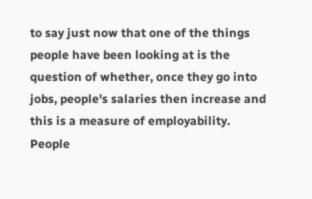to say just now that one of the things people have been looking at is the question of whether, once they go into jobs, people's salaries then increase and this is a measure of employability. People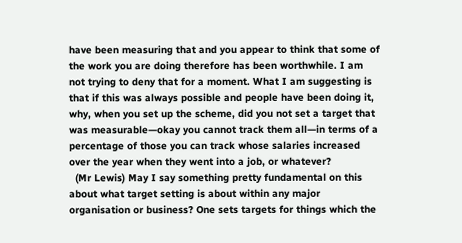have been measuring that and you appear to think that some of the work you are doing therefore has been worthwhile. I am not trying to deny that for a moment. What I am suggesting is that if this was always possible and people have been doing it, why, when you set up the scheme, did you not set a target that was measurable—okay you cannot track them all—in terms of a percentage of those you can track whose salaries increased over the year when they went into a job, or whatever?
  (Mr Lewis) May I say something pretty fundamental on this about what target setting is about within any major organisation or business? One sets targets for things which the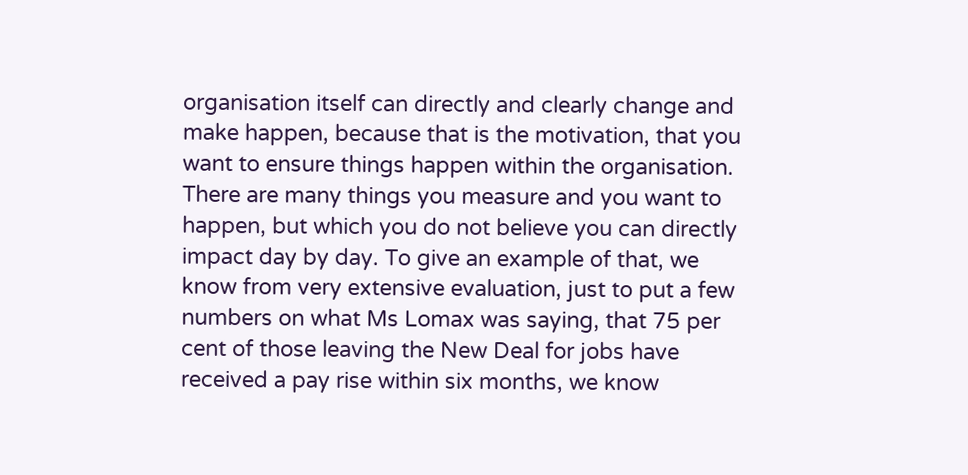organisation itself can directly and clearly change and make happen, because that is the motivation, that you want to ensure things happen within the organisation. There are many things you measure and you want to happen, but which you do not believe you can directly impact day by day. To give an example of that, we know from very extensive evaluation, just to put a few numbers on what Ms Lomax was saying, that 75 per cent of those leaving the New Deal for jobs have received a pay rise within six months, we know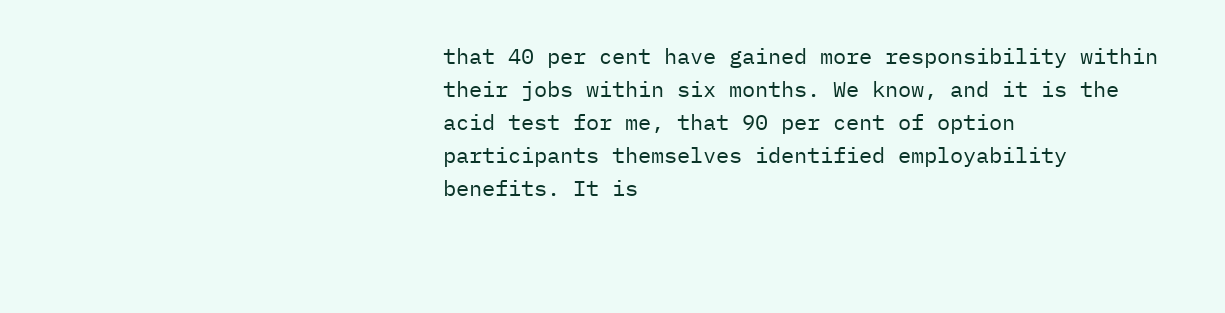that 40 per cent have gained more responsibility within their jobs within six months. We know, and it is the acid test for me, that 90 per cent of option participants themselves identified employability benefits. It is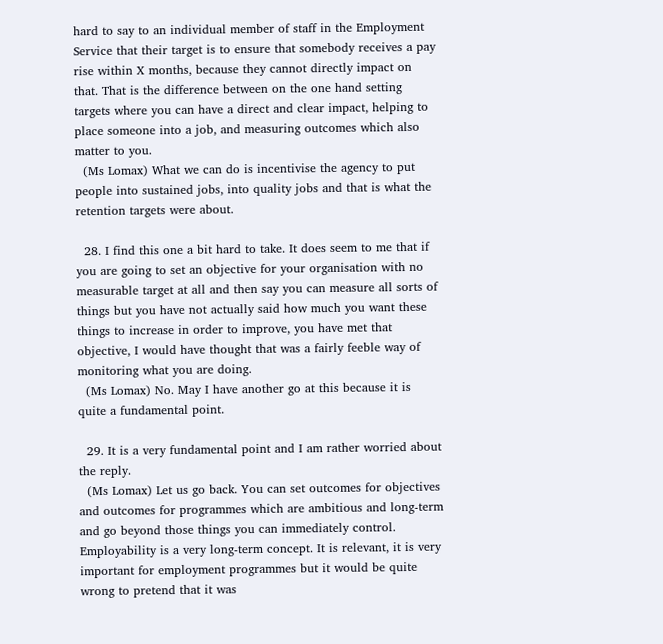hard to say to an individual member of staff in the Employment Service that their target is to ensure that somebody receives a pay rise within X months, because they cannot directly impact on that. That is the difference between on the one hand setting targets where you can have a direct and clear impact, helping to place someone into a job, and measuring outcomes which also matter to you.
  (Ms Lomax) What we can do is incentivise the agency to put people into sustained jobs, into quality jobs and that is what the retention targets were about.

  28. I find this one a bit hard to take. It does seem to me that if you are going to set an objective for your organisation with no measurable target at all and then say you can measure all sorts of things but you have not actually said how much you want these things to increase in order to improve, you have met that objective, I would have thought that was a fairly feeble way of monitoring what you are doing.
  (Ms Lomax) No. May I have another go at this because it is quite a fundamental point.

  29. It is a very fundamental point and I am rather worried about the reply.
  (Ms Lomax) Let us go back. You can set outcomes for objectives and outcomes for programmes which are ambitious and long-term and go beyond those things you can immediately control. Employability is a very long-term concept. It is relevant, it is very important for employment programmes but it would be quite wrong to pretend that it was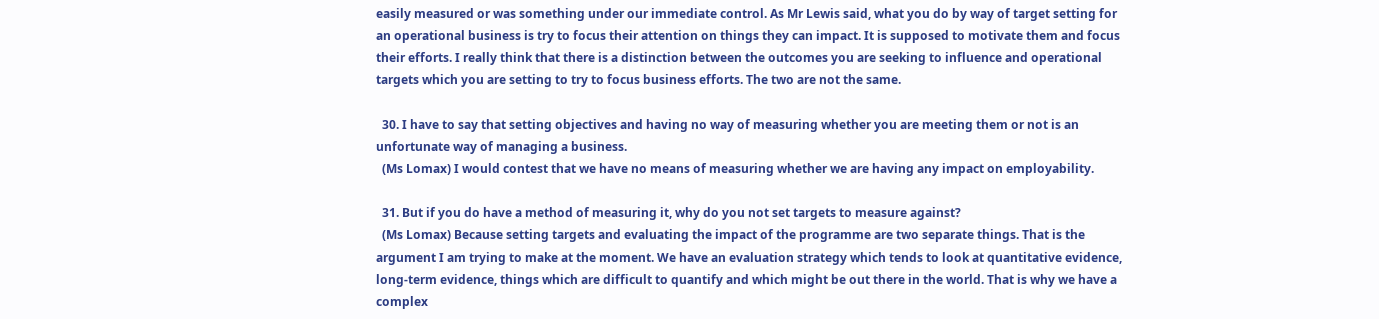easily measured or was something under our immediate control. As Mr Lewis said, what you do by way of target setting for an operational business is try to focus their attention on things they can impact. It is supposed to motivate them and focus their efforts. I really think that there is a distinction between the outcomes you are seeking to influence and operational targets which you are setting to try to focus business efforts. The two are not the same.

  30. I have to say that setting objectives and having no way of measuring whether you are meeting them or not is an unfortunate way of managing a business.
  (Ms Lomax) I would contest that we have no means of measuring whether we are having any impact on employability.

  31. But if you do have a method of measuring it, why do you not set targets to measure against?
  (Ms Lomax) Because setting targets and evaluating the impact of the programme are two separate things. That is the argument I am trying to make at the moment. We have an evaluation strategy which tends to look at quantitative evidence, long-term evidence, things which are difficult to quantify and which might be out there in the world. That is why we have a complex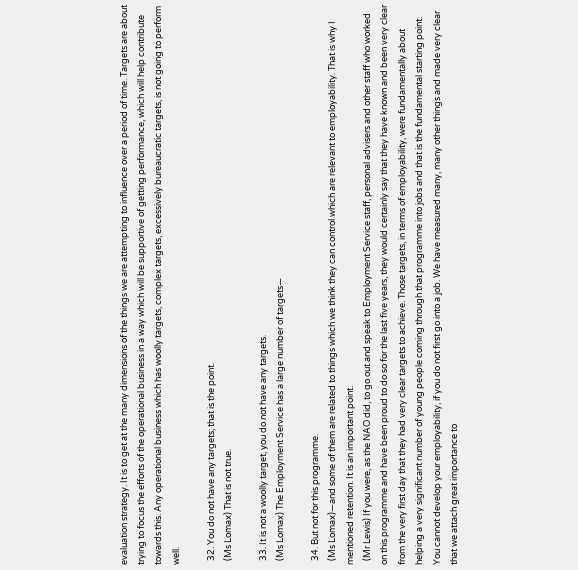evaluation strategy. It is to get at the many dimensions of the things we are attempting to influence over a period of time. Targets are about trying to focus the efforts of the operational business in a way which will be supportive of getting performance, which will help contribute towards this. Any operational business which has woolly targets, complex targets, excessively bureaucratic targets, is not going to perform well.

  32. You do not have any targets; that is the point.
  (Ms Lomax) That is not true.

  33. It is not a woolly target, you do not have any targets.
  (Ms Lomax) The Employment Service has a large number of targets—

  34. But not for this programme.
  (Ms Lomax)—and some of them are related to things which we think they can control which are relevant to employability. That is why I mentioned retention. It is an important point.
  (Mr Lewis) If you were, as the NAO did, to go out and speak to Employment Service staff, personal advisers and other staff who worked on this programme and have been proud to do so for the last five years, they would certainly say that they have known and been very clear from the very first day that they had very clear targets to achieve. Those targets, in terms of employability, were fundamentally about helping a very significant number of young people coming through that programme into jobs and that is the fundamental starting point. You cannot develop your employability, if you do not first go into a job. We have measured many, many other things and made very clear that we attach great importance to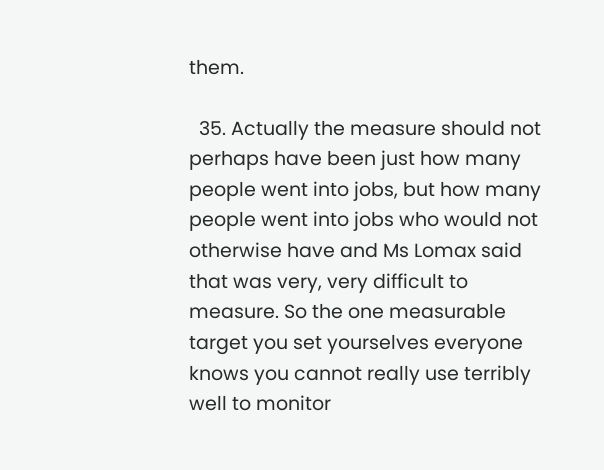them.

  35. Actually the measure should not perhaps have been just how many people went into jobs, but how many people went into jobs who would not otherwise have and Ms Lomax said that was very, very difficult to measure. So the one measurable target you set yourselves everyone knows you cannot really use terribly well to monitor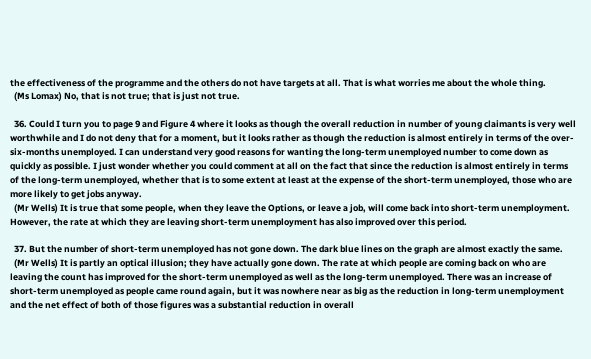the effectiveness of the programme and the others do not have targets at all. That is what worries me about the whole thing.
  (Ms Lomax) No, that is not true; that is just not true.

  36. Could I turn you to page 9 and Figure 4 where it looks as though the overall reduction in number of young claimants is very well worthwhile and I do not deny that for a moment, but it looks rather as though the reduction is almost entirely in terms of the over-six-months unemployed. I can understand very good reasons for wanting the long-term unemployed number to come down as quickly as possible. I just wonder whether you could comment at all on the fact that since the reduction is almost entirely in terms of the long-term unemployed, whether that is to some extent at least at the expense of the short-term unemployed, those who are more likely to get jobs anyway.
  (Mr Wells) It is true that some people, when they leave the Options, or leave a job, will come back into short-term unemployment. However, the rate at which they are leaving short-term unemployment has also improved over this period.

  37. But the number of short-term unemployed has not gone down. The dark blue lines on the graph are almost exactly the same.
  (Mr Wells) It is partly an optical illusion; they have actually gone down. The rate at which people are coming back on who are leaving the count has improved for the short-term unemployed as well as the long-term unemployed. There was an increase of short-term unemployed as people came round again, but it was nowhere near as big as the reduction in long-term unemployment and the net effect of both of those figures was a substantial reduction in overall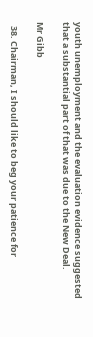youth unemployment and the evaluation evidence suggested that a substantial part of that was due to the New Deal.

Mr Gibb

  38. Chairman, I should like to beg your patience for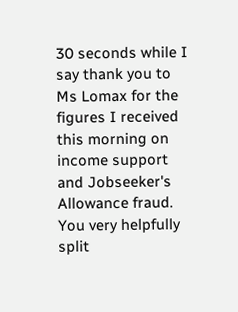30 seconds while I say thank you to Ms Lomax for the figures I received this morning on income support and Jobseeker's Allowance fraud. You very helpfully split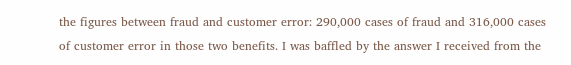the figures between fraud and customer error: 290,000 cases of fraud and 316,000 cases of customer error in those two benefits. I was baffled by the answer I received from the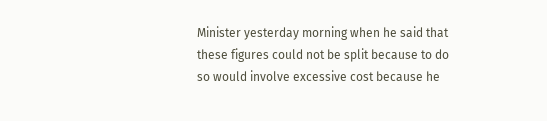Minister yesterday morning when he said that these figures could not be split because to do so would involve excessive cost because he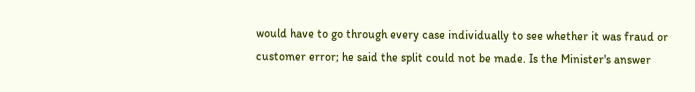would have to go through every case individually to see whether it was fraud or customer error; he said the split could not be made. Is the Minister's answer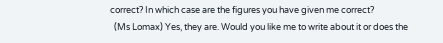correct? In which case are the figures you have given me correct?
  (Ms Lomax) Yes, they are. Would you like me to write about it or does the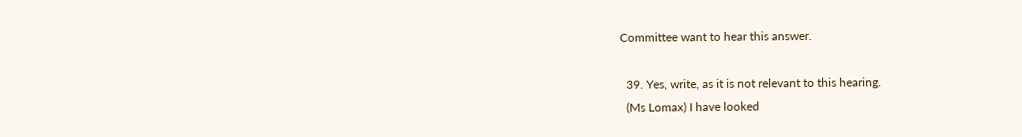Committee want to hear this answer.

  39. Yes, write, as it is not relevant to this hearing.
  (Ms Lomax) I have looked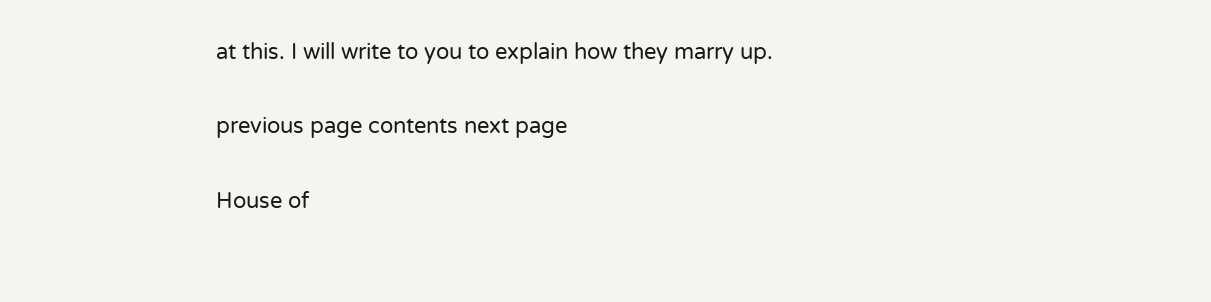at this. I will write to you to explain how they marry up.

previous page contents next page

House of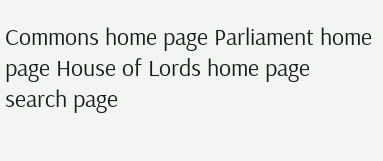Commons home page Parliament home page House of Lords home page search page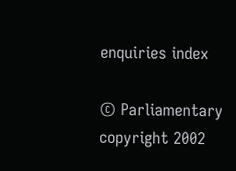enquiries index

© Parliamentary copyright 2002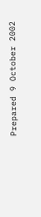Prepared 9 October 2002